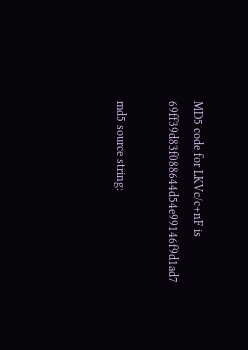MD5 code for LKVc/c+nF is 69ff39d83f088644d54e99146f9d1ad7

md5 source string: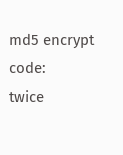md5 encrypt code:
twice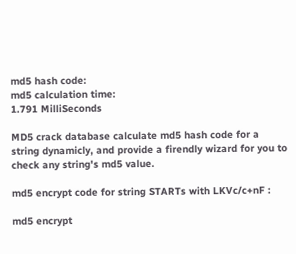md5 hash code:
md5 calculation time:
1.791 MilliSeconds

MD5 crack database calculate md5 hash code for a string dynamicly, and provide a firendly wizard for you to check any string's md5 value.

md5 encrypt code for string STARTs with LKVc/c+nF :

md5 encrypt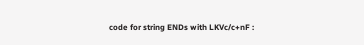code for string ENDs with LKVc/c+nF :